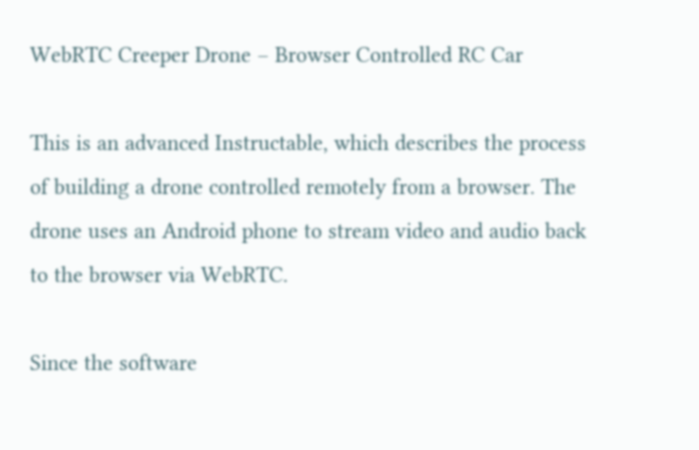WebRTC Creeper Drone – Browser Controlled RC Car

This is an advanced Instructable, which describes the process of building a drone controlled remotely from a browser. The drone uses an Android phone to stream video and audio back to the browser via WebRTC.

Since the software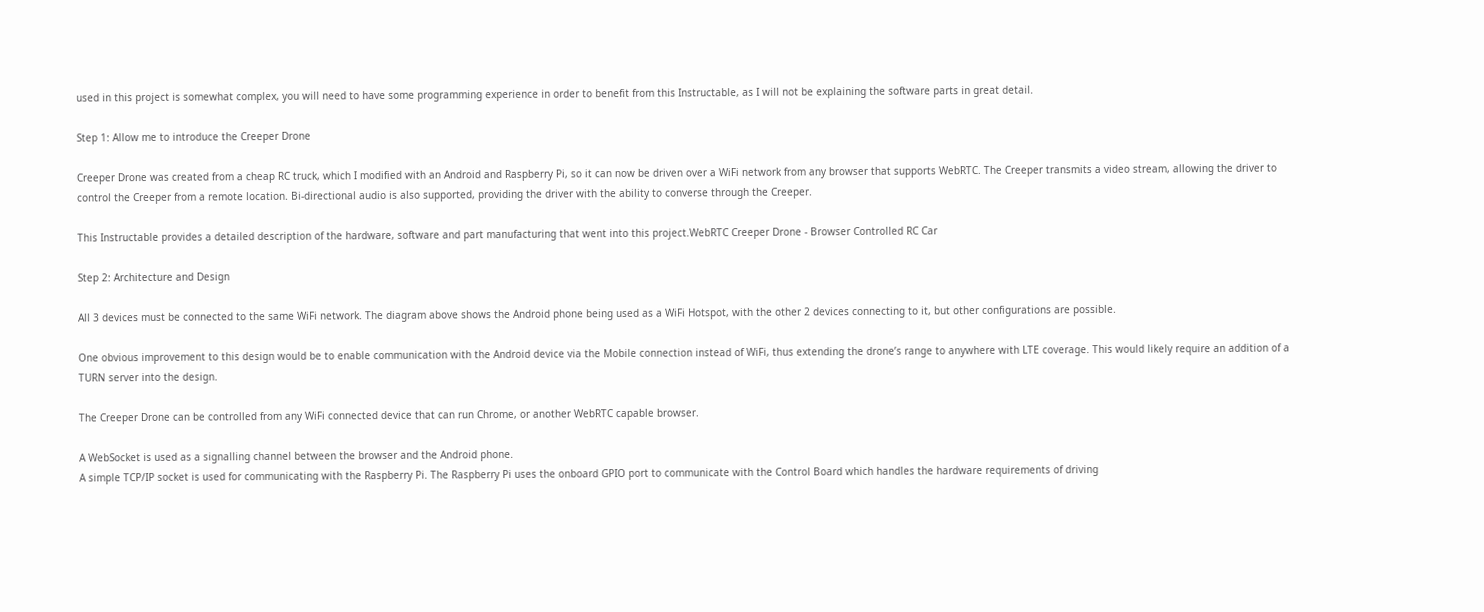used in this project is somewhat complex, you will need to have some programming experience in order to benefit from this Instructable, as I will not be explaining the software parts in great detail.

Step 1: Allow me to introduce the Creeper Drone

Creeper Drone was created from a cheap RC truck, which I modified with an Android and Raspberry Pi, so it can now be driven over a WiFi network from any browser that supports WebRTC. The Creeper transmits a video stream, allowing the driver to control the Creeper from a remote location. Bi-directional audio is also supported, providing the driver with the ability to converse through the Creeper.

This Instructable provides a detailed description of the hardware, software and part manufacturing that went into this project.WebRTC Creeper Drone - Browser Controlled RC Car

Step 2: Architecture and Design

All 3 devices must be connected to the same WiFi network. The diagram above shows the Android phone being used as a WiFi Hotspot, with the other 2 devices connecting to it, but other configurations are possible.

One obvious improvement to this design would be to enable communication with the Android device via the Mobile connection instead of WiFi, thus extending the drone’s range to anywhere with LTE coverage. This would likely require an addition of a TURN server into the design.

The Creeper Drone can be controlled from any WiFi connected device that can run Chrome, or another WebRTC capable browser.

A WebSocket is used as a signalling channel between the browser and the Android phone.
A simple TCP/IP socket is used for communicating with the Raspberry Pi. The Raspberry Pi uses the onboard GPIO port to communicate with the Control Board which handles the hardware requirements of driving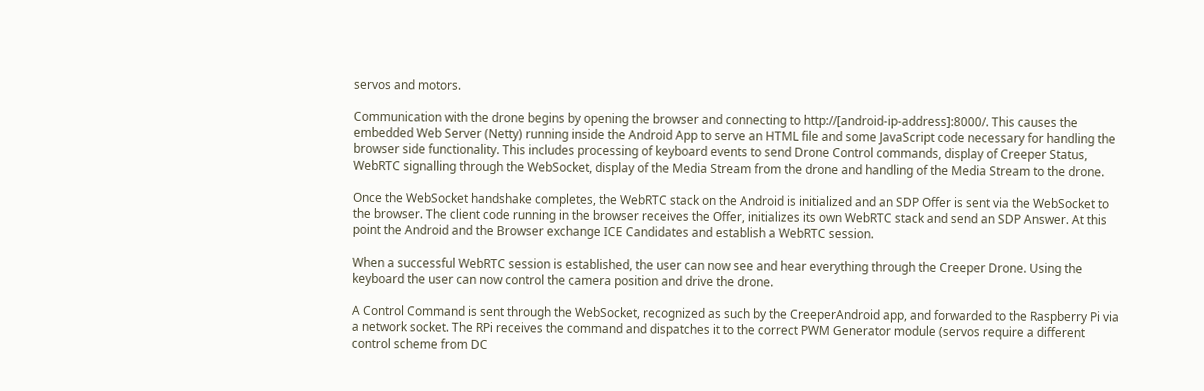servos and motors.

Communication with the drone begins by opening the browser and connecting to http://[android-ip-address]:8000/. This causes the embedded Web Server (Netty) running inside the Android App to serve an HTML file and some JavaScript code necessary for handling the browser side functionality. This includes processing of keyboard events to send Drone Control commands, display of Creeper Status, WebRTC signalling through the WebSocket, display of the Media Stream from the drone and handling of the Media Stream to the drone.

Once the WebSocket handshake completes, the WebRTC stack on the Android is initialized and an SDP Offer is sent via the WebSocket to the browser. The client code running in the browser receives the Offer, initializes its own WebRTC stack and send an SDP Answer. At this point the Android and the Browser exchange ICE Candidates and establish a WebRTC session.

When a successful WebRTC session is established, the user can now see and hear everything through the Creeper Drone. Using the keyboard the user can now control the camera position and drive the drone.

A Control Command is sent through the WebSocket, recognized as such by the CreeperAndroid app, and forwarded to the Raspberry Pi via a network socket. The RPi receives the command and dispatches it to the correct PWM Generator module (servos require a different control scheme from DC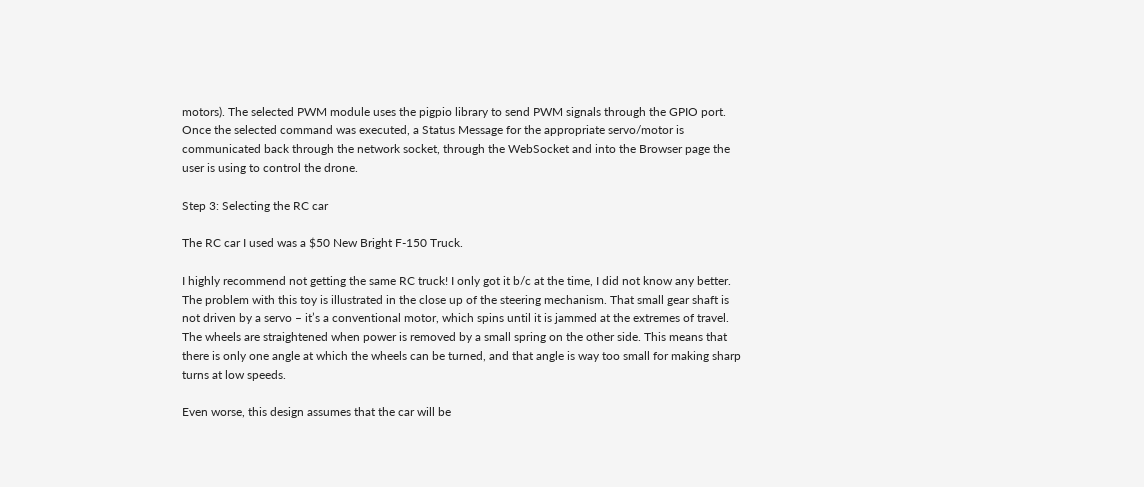motors). The selected PWM module uses the pigpio library to send PWM signals through the GPIO port. Once the selected command was executed, a Status Message for the appropriate servo/motor is communicated back through the network socket, through the WebSocket and into the Browser page the user is using to control the drone.

Step 3: Selecting the RC car

The RC car I used was a $50 New Bright F-150 Truck.

I highly recommend not getting the same RC truck! I only got it b/c at the time, I did not know any better. The problem with this toy is illustrated in the close up of the steering mechanism. That small gear shaft is not driven by a servo – it’s a conventional motor, which spins until it is jammed at the extremes of travel. The wheels are straightened when power is removed by a small spring on the other side. This means that there is only one angle at which the wheels can be turned, and that angle is way too small for making sharp turns at low speeds.

Even worse, this design assumes that the car will be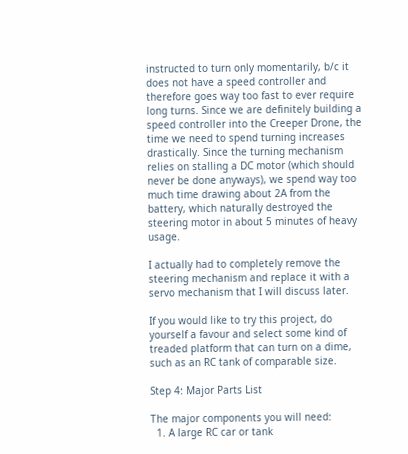instructed to turn only momentarily, b/c it does not have a speed controller and therefore goes way too fast to ever require long turns. Since we are definitely building a speed controller into the Creeper Drone, the time we need to spend turning increases drastically. Since the turning mechanism relies on stalling a DC motor (which should never be done anyways), we spend way too much time drawing about 2A from the battery, which naturally destroyed the steering motor in about 5 minutes of heavy usage.

I actually had to completely remove the steering mechanism and replace it with a servo mechanism that I will discuss later.

If you would like to try this project, do yourself a favour and select some kind of treaded platform that can turn on a dime, such as an RC tank of comparable size.

Step 4: Major Parts List

The major components you will need:
  1. A large RC car or tank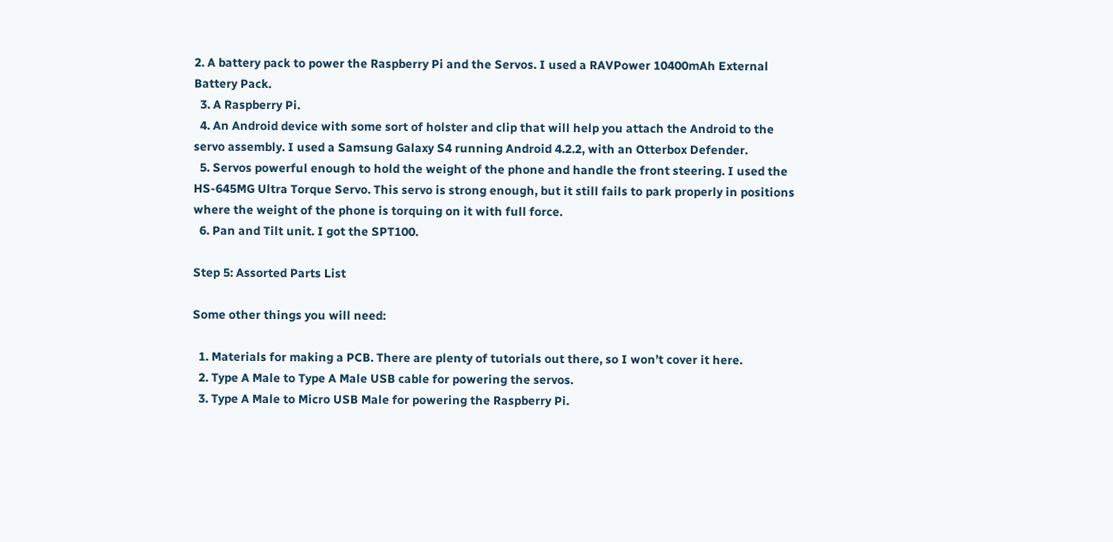2. A battery pack to power the Raspberry Pi and the Servos. I used a RAVPower 10400mAh External Battery Pack.
  3. A Raspberry Pi.
  4. An Android device with some sort of holster and clip that will help you attach the Android to the servo assembly. I used a Samsung Galaxy S4 running Android 4.2.2, with an Otterbox Defender.
  5. Servos powerful enough to hold the weight of the phone and handle the front steering. I used the HS-645MG Ultra Torque Servo. This servo is strong enough, but it still fails to park properly in positions where the weight of the phone is torquing on it with full force.
  6. Pan and Tilt unit. I got the SPT100.

Step 5: Assorted Parts List

Some other things you will need:

  1. Materials for making a PCB. There are plenty of tutorials out there, so I won’t cover it here.
  2. Type A Male to Type A Male USB cable for powering the servos.
  3. Type A Male to Micro USB Male for powering the Raspberry Pi.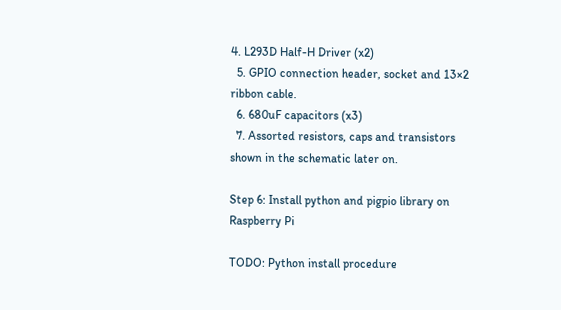4. L293D Half-H Driver (x2)
  5. GPIO connection header, socket and 13×2 ribbon cable.
  6. 680uF capacitors (x3)
  7. Assorted resistors, caps and transistors shown in the schematic later on.

Step 6: Install python and pigpio library on Raspberry Pi

TODO: Python install procedure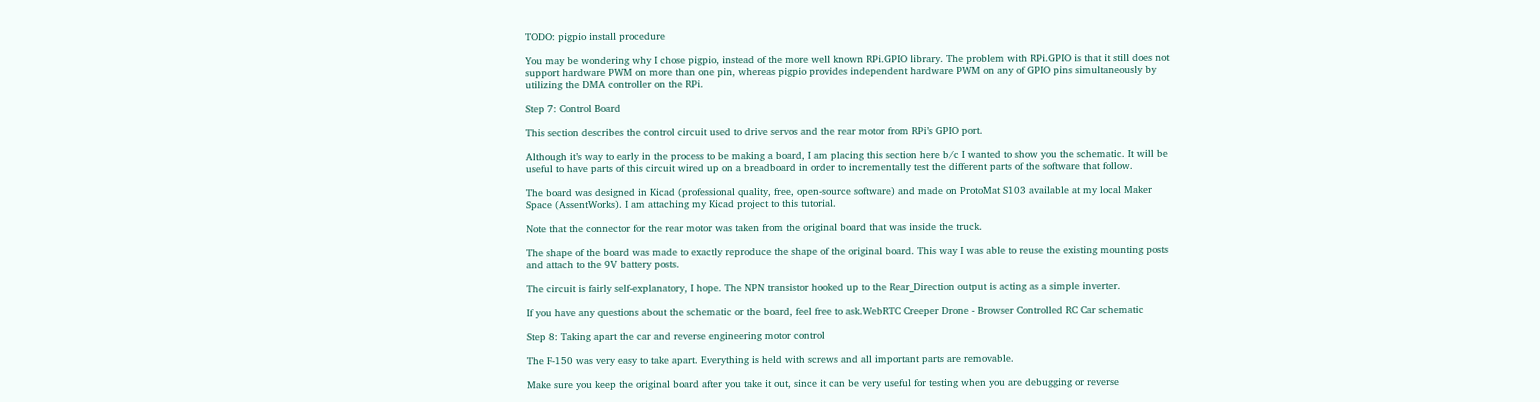TODO: pigpio install procedure

You may be wondering why I chose pigpio, instead of the more well known RPi.GPIO library. The problem with RPi.GPIO is that it still does not support hardware PWM on more than one pin, whereas pigpio provides independent hardware PWM on any of GPIO pins simultaneously by utilizing the DMA controller on the RPi.

Step 7: Control Board

This section describes the control circuit used to drive servos and the rear motor from RPi’s GPIO port.

Although it’s way to early in the process to be making a board, I am placing this section here b/c I wanted to show you the schematic. It will be useful to have parts of this circuit wired up on a breadboard in order to incrementally test the different parts of the software that follow.

The board was designed in Kicad (professional quality, free, open-source software) and made on ProtoMat S103 available at my local Maker Space (AssentWorks). I am attaching my Kicad project to this tutorial.

Note that the connector for the rear motor was taken from the original board that was inside the truck.

The shape of the board was made to exactly reproduce the shape of the original board. This way I was able to reuse the existing mounting posts and attach to the 9V battery posts.

The circuit is fairly self-explanatory, I hope. The NPN transistor hooked up to the Rear_Direction output is acting as a simple inverter.

If you have any questions about the schematic or the board, feel free to ask.WebRTC Creeper Drone - Browser Controlled RC Car schematic

Step 8: Taking apart the car and reverse engineering motor control

The F-150 was very easy to take apart. Everything is held with screws and all important parts are removable.

Make sure you keep the original board after you take it out, since it can be very useful for testing when you are debugging or reverse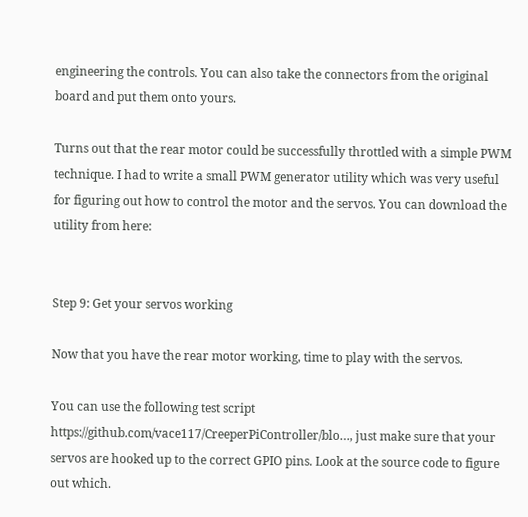engineering the controls. You can also take the connectors from the original board and put them onto yours.

Turns out that the rear motor could be successfully throttled with a simple PWM technique. I had to write a small PWM generator utility which was very useful for figuring out how to control the motor and the servos. You can download the utility from here:


Step 9: Get your servos working

Now that you have the rear motor working, time to play with the servos.

You can use the following test script https://github.com/vace117/CreeperPiController/blo…, just make sure that your servos are hooked up to the correct GPIO pins. Look at the source code to figure out which.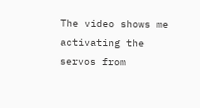The video shows me activating the servos from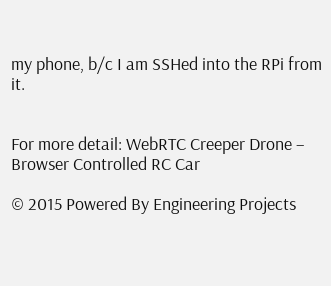my phone, b/c I am SSHed into the RPi from it.


For more detail: WebRTC Creeper Drone – Browser Controlled RC Car

© 2015 Powered By Engineering Projects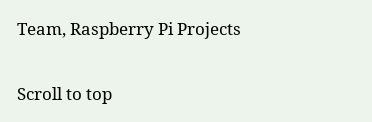Team, Raspberry Pi Projects

Scroll to top